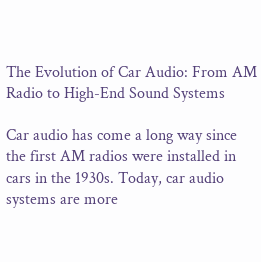The Evolution of Car Audio: From AM Radio to High-End Sound Systems

Car audio has come a long way since the first AM radios were installed in cars in the 1930s. Today, car audio systems are more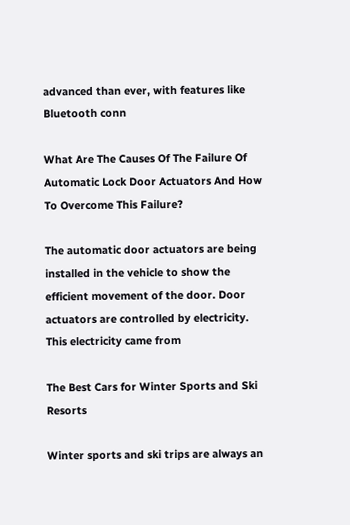advanced than ever, with features like Bluetooth conn

What Are The Causes Of The Failure Of Automatic Lock Door Actuators And How To Overcome This Failure?

The automatic door actuators are being installed in the vehicle to show the efficient movement of the door. Door actuators are controlled by electricity. This electricity came from

The Best Cars for Winter Sports and Ski Resorts

Winter sports and ski trips are always an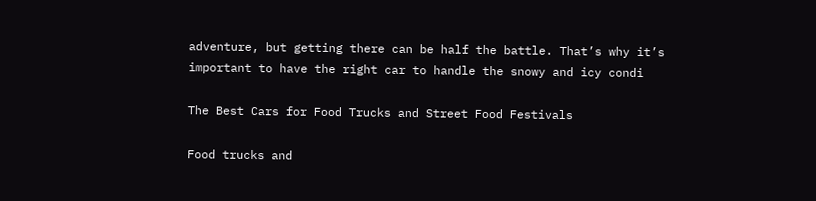adventure, but getting there can be half the battle. That’s why it’s important to have the right car to handle the snowy and icy condi

The Best Cars for Food Trucks and Street Food Festivals

Food trucks and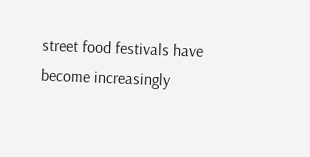street food festivals have become increasingly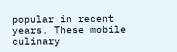popular in recent years. These mobile culinary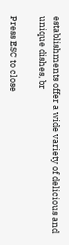establishments offer a wide variety of delicious and unique dishes, br

Press ESC to close